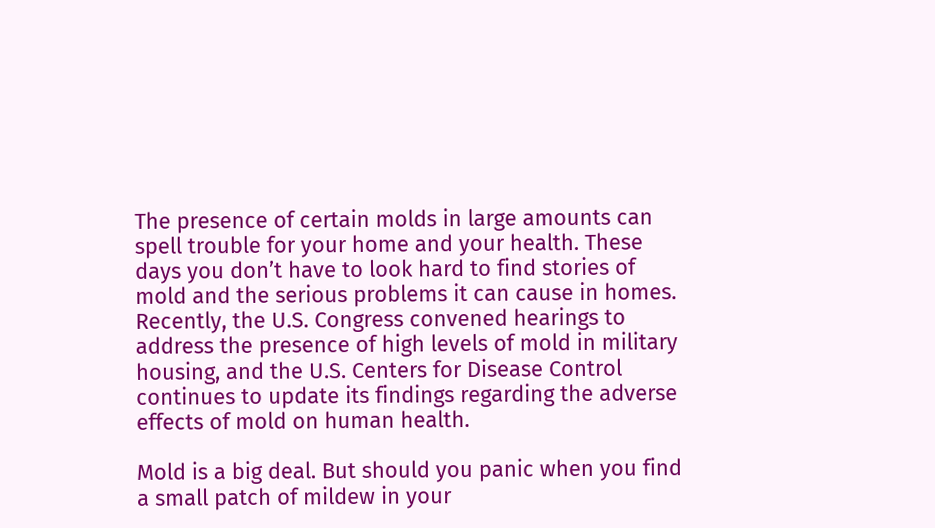The presence of certain molds in large amounts can spell trouble for your home and your health. These days you don’t have to look hard to find stories of mold and the serious problems it can cause in homes. Recently, the U.S. Congress convened hearings to address the presence of high levels of mold in military housing, and the U.S. Centers for Disease Control continues to update its findings regarding the adverse effects of mold on human health.

Mold is a big deal. But should you panic when you find a small patch of mildew in your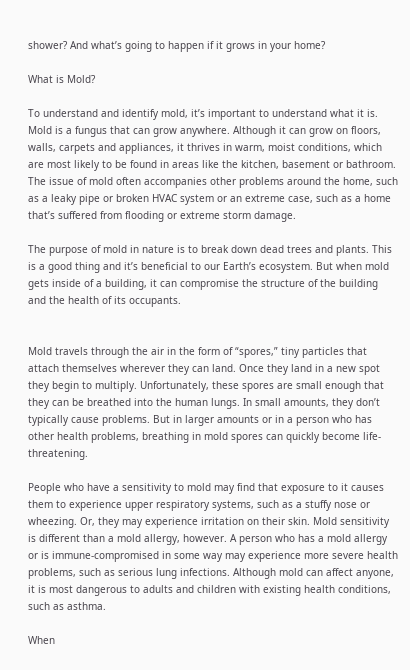shower? And what’s going to happen if it grows in your home?

What is Mold?

To understand and identify mold, it’s important to understand what it is. Mold is a fungus that can grow anywhere. Although it can grow on floors, walls, carpets and appliances, it thrives in warm, moist conditions, which are most likely to be found in areas like the kitchen, basement or bathroom. The issue of mold often accompanies other problems around the home, such as a leaky pipe or broken HVAC system or an extreme case, such as a home that’s suffered from flooding or extreme storm damage.

The purpose of mold in nature is to break down dead trees and plants. This is a good thing and it’s beneficial to our Earth’s ecosystem. But when mold gets inside of a building, it can compromise the structure of the building and the health of its occupants.


Mold travels through the air in the form of “spores,” tiny particles that attach themselves wherever they can land. Once they land in a new spot they begin to multiply. Unfortunately, these spores are small enough that they can be breathed into the human lungs. In small amounts, they don’t typically cause problems. But in larger amounts or in a person who has other health problems, breathing in mold spores can quickly become life-threatening.

People who have a sensitivity to mold may find that exposure to it causes them to experience upper respiratory systems, such as a stuffy nose or wheezing. Or, they may experience irritation on their skin. Mold sensitivity is different than a mold allergy, however. A person who has a mold allergy or is immune-compromised in some way may experience more severe health problems, such as serious lung infections. Although mold can affect anyone, it is most dangerous to adults and children with existing health conditions, such as asthma.

When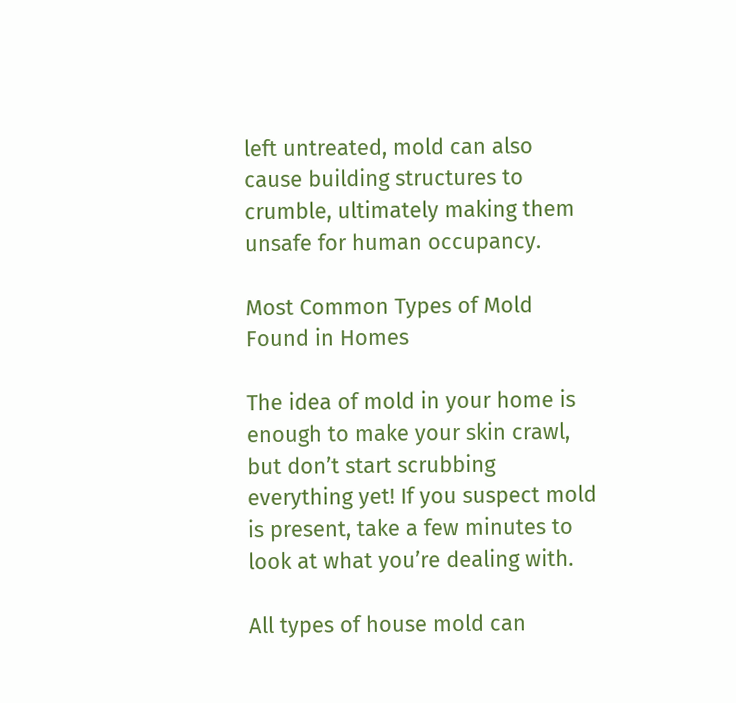left untreated, mold can also cause building structures to crumble, ultimately making them unsafe for human occupancy.

Most Common Types of Mold Found in Homes

The idea of mold in your home is enough to make your skin crawl, but don’t start scrubbing everything yet! If you suspect mold is present, take a few minutes to look at what you’re dealing with.

All types of house mold can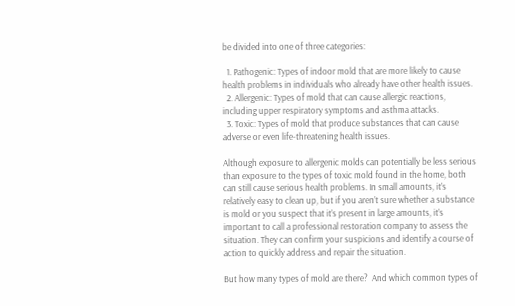be divided into one of three categories:

  1. Pathogenic: Types of indoor mold that are more likely to cause health problems in individuals who already have other health issues.
  2. Allergenic: Types of mold that can cause allergic reactions, including upper respiratory symptoms and asthma attacks.
  3. Toxic: Types of mold that produce substances that can cause adverse or even life-threatening health issues.

Although exposure to allergenic molds can potentially be less serious than exposure to the types of toxic mold found in the home, both can still cause serious health problems. In small amounts, it’s relatively easy to clean up, but if you aren’t sure whether a substance is mold or you suspect that it’s present in large amounts, it’s important to call a professional restoration company to assess the situation. They can confirm your suspicions and identify a course of action to quickly address and repair the situation.

But how many types of mold are there?  And which common types of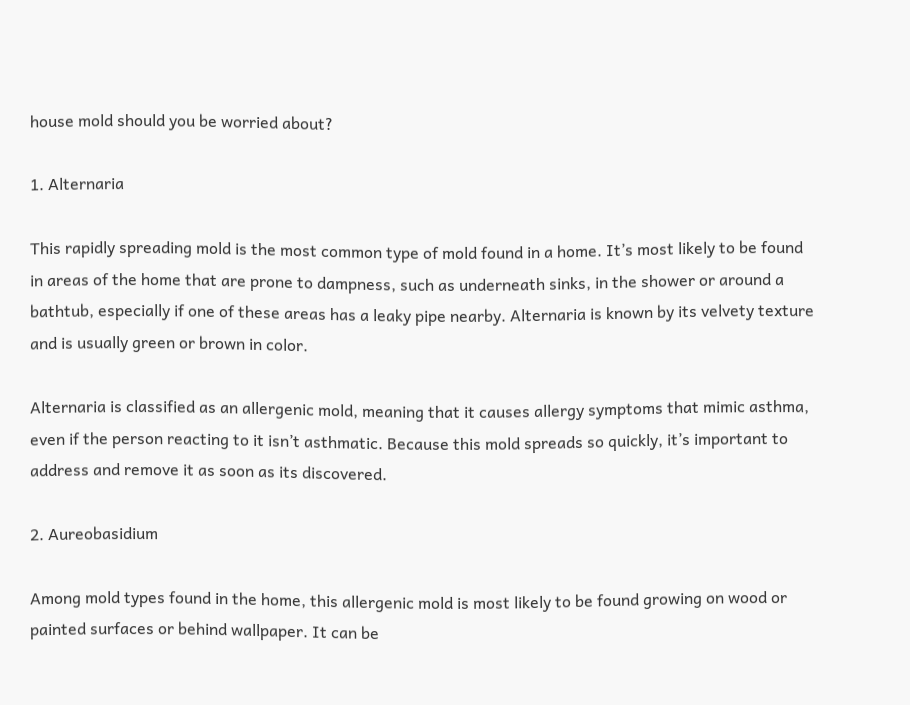house mold should you be worried about?

1. Alternaria

This rapidly spreading mold is the most common type of mold found in a home. It’s most likely to be found in areas of the home that are prone to dampness, such as underneath sinks, in the shower or around a bathtub, especially if one of these areas has a leaky pipe nearby. Alternaria is known by its velvety texture and is usually green or brown in color.

Alternaria is classified as an allergenic mold, meaning that it causes allergy symptoms that mimic asthma, even if the person reacting to it isn’t asthmatic. Because this mold spreads so quickly, it’s important to address and remove it as soon as its discovered.

2. Aureobasidium

Among mold types found in the home, this allergenic mold is most likely to be found growing on wood or painted surfaces or behind wallpaper. It can be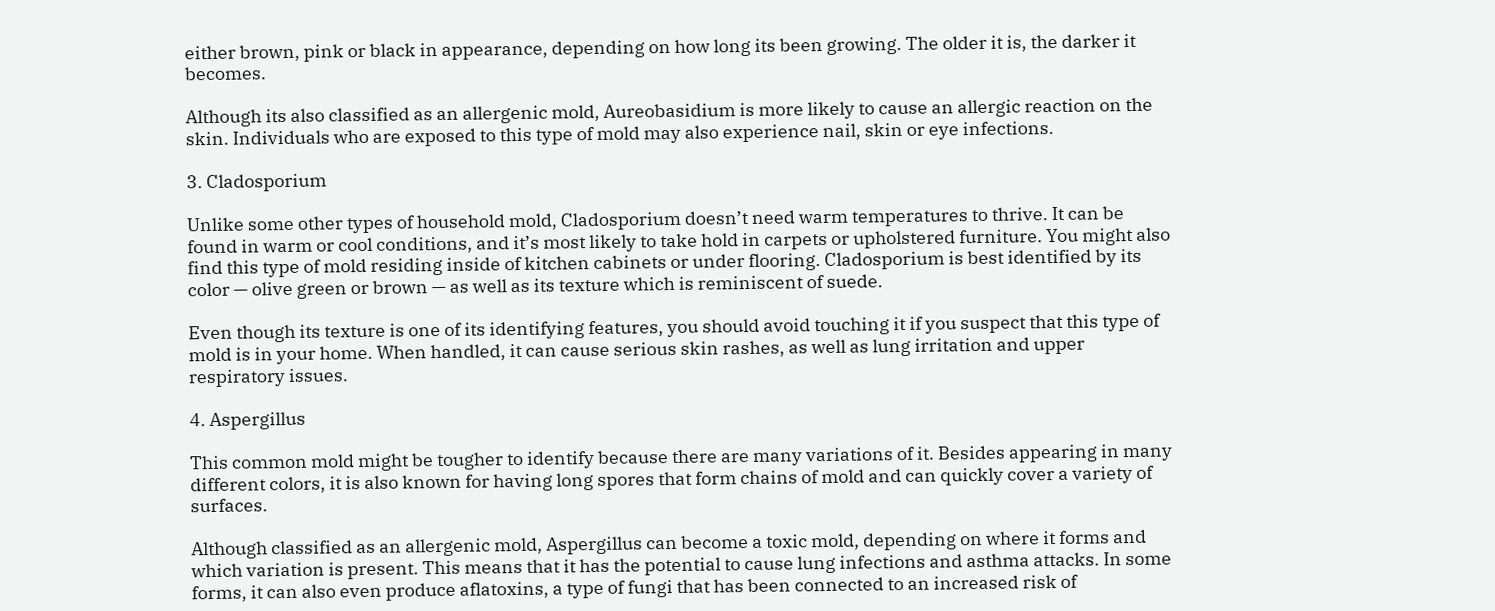either brown, pink or black in appearance, depending on how long its been growing. The older it is, the darker it becomes.

Although its also classified as an allergenic mold, Aureobasidium is more likely to cause an allergic reaction on the skin. Individuals who are exposed to this type of mold may also experience nail, skin or eye infections.

3. Cladosporium

Unlike some other types of household mold, Cladosporium doesn’t need warm temperatures to thrive. It can be found in warm or cool conditions, and it’s most likely to take hold in carpets or upholstered furniture. You might also find this type of mold residing inside of kitchen cabinets or under flooring. Cladosporium is best identified by its color — olive green or brown — as well as its texture which is reminiscent of suede.

Even though its texture is one of its identifying features, you should avoid touching it if you suspect that this type of mold is in your home. When handled, it can cause serious skin rashes, as well as lung irritation and upper respiratory issues.

4. Aspergillus

This common mold might be tougher to identify because there are many variations of it. Besides appearing in many different colors, it is also known for having long spores that form chains of mold and can quickly cover a variety of surfaces.

Although classified as an allergenic mold, Aspergillus can become a toxic mold, depending on where it forms and which variation is present. This means that it has the potential to cause lung infections and asthma attacks. In some forms, it can also even produce aflatoxins, a type of fungi that has been connected to an increased risk of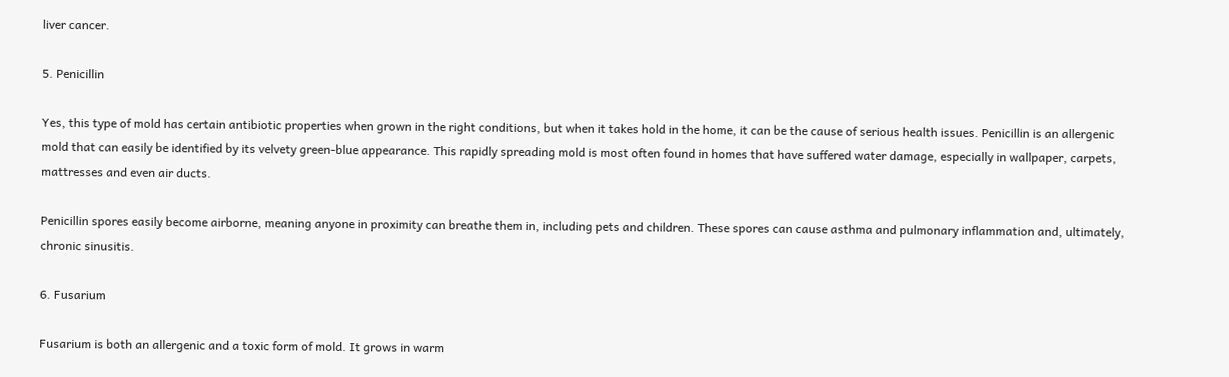liver cancer.

5. Penicillin

Yes, this type of mold has certain antibiotic properties when grown in the right conditions, but when it takes hold in the home, it can be the cause of serious health issues. Penicillin is an allergenic mold that can easily be identified by its velvety green-blue appearance. This rapidly spreading mold is most often found in homes that have suffered water damage, especially in wallpaper, carpets, mattresses and even air ducts.

Penicillin spores easily become airborne, meaning anyone in proximity can breathe them in, including pets and children. These spores can cause asthma and pulmonary inflammation and, ultimately, chronic sinusitis.

6. Fusarium

Fusarium is both an allergenic and a toxic form of mold. It grows in warm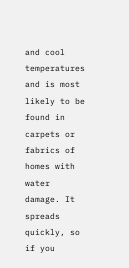and cool temperatures and is most likely to be found in carpets or fabrics of homes with water damage. It spreads quickly, so if you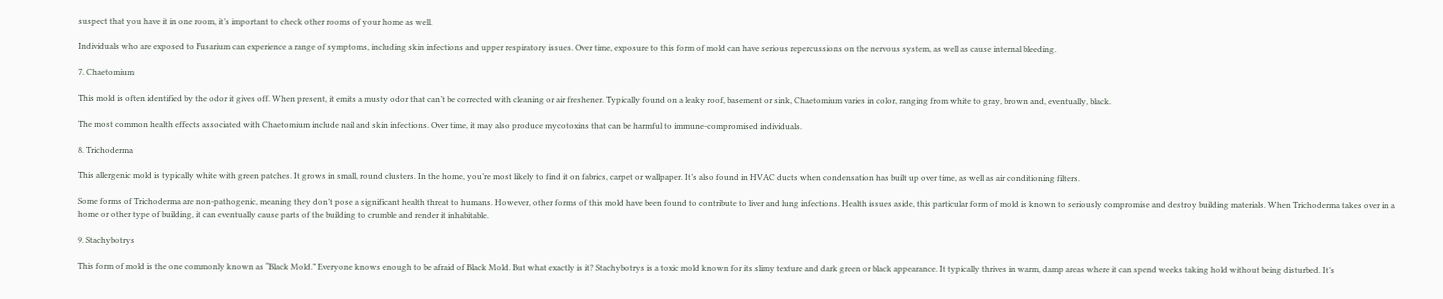suspect that you have it in one room, it’s important to check other rooms of your home as well.

Individuals who are exposed to Fusarium can experience a range of symptoms, including skin infections and upper respiratory issues. Over time, exposure to this form of mold can have serious repercussions on the nervous system, as well as cause internal bleeding.

7. Chaetomium

This mold is often identified by the odor it gives off. When present, it emits a musty odor that can’t be corrected with cleaning or air freshener. Typically found on a leaky roof, basement or sink, Chaetomium varies in color, ranging from white to gray, brown and, eventually, black.

The most common health effects associated with Chaetomium include nail and skin infections. Over time, it may also produce mycotoxins that can be harmful to immune-compromised individuals.

8. Trichoderma

This allergenic mold is typically white with green patches. It grows in small, round clusters. In the home, you’re most likely to find it on fabrics, carpet or wallpaper. It’s also found in HVAC ducts when condensation has built up over time, as well as air conditioning filters.

Some forms of Trichoderma are non-pathogenic, meaning they don’t pose a significant health threat to humans. However, other forms of this mold have been found to contribute to liver and lung infections. Health issues aside, this particular form of mold is known to seriously compromise and destroy building materials. When Trichoderma takes over in a home or other type of building, it can eventually cause parts of the building to crumble and render it inhabitable.

9. Stachybotrys

This form of mold is the one commonly known as “Black Mold.” Everyone knows enough to be afraid of Black Mold. But what exactly is it? Stachybotrys is a toxic mold known for its slimy texture and dark green or black appearance. It typically thrives in warm, damp areas where it can spend weeks taking hold without being disturbed. It’s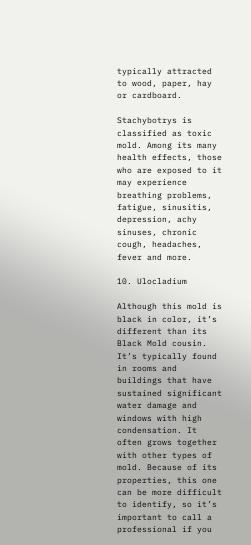typically attracted to wood, paper, hay or cardboard.

Stachybotrys is classified as toxic mold. Among its many health effects, those who are exposed to it may experience breathing problems, fatigue, sinusitis, depression, achy sinuses, chronic cough, headaches, fever and more.

10. Ulocladium

Although this mold is black in color, it’s different than its Black Mold cousin. It’s typically found in rooms and buildings that have sustained significant water damage and windows with high condensation. It often grows together with other types of mold. Because of its properties, this one can be more difficult to identify, so it’s important to call a professional if you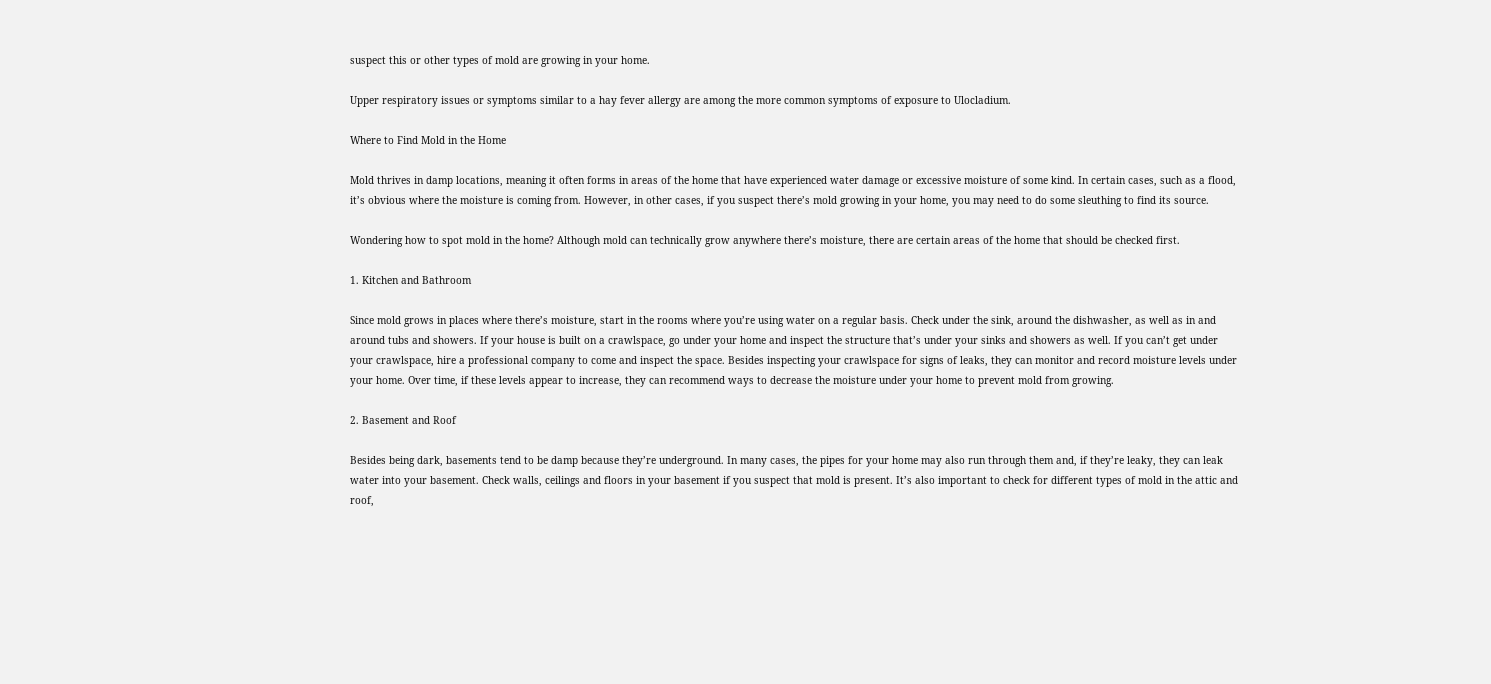suspect this or other types of mold are growing in your home.

Upper respiratory issues or symptoms similar to a hay fever allergy are among the more common symptoms of exposure to Ulocladium.

Where to Find Mold in the Home

Mold thrives in damp locations, meaning it often forms in areas of the home that have experienced water damage or excessive moisture of some kind. In certain cases, such as a flood, it’s obvious where the moisture is coming from. However, in other cases, if you suspect there’s mold growing in your home, you may need to do some sleuthing to find its source.

Wondering how to spot mold in the home? Although mold can technically grow anywhere there’s moisture, there are certain areas of the home that should be checked first.

1. Kitchen and Bathroom

Since mold grows in places where there’s moisture, start in the rooms where you’re using water on a regular basis. Check under the sink, around the dishwasher, as well as in and around tubs and showers. If your house is built on a crawlspace, go under your home and inspect the structure that’s under your sinks and showers as well. If you can’t get under your crawlspace, hire a professional company to come and inspect the space. Besides inspecting your crawlspace for signs of leaks, they can monitor and record moisture levels under your home. Over time, if these levels appear to increase, they can recommend ways to decrease the moisture under your home to prevent mold from growing.

2. Basement and Roof

Besides being dark, basements tend to be damp because they’re underground. In many cases, the pipes for your home may also run through them and, if they’re leaky, they can leak water into your basement. Check walls, ceilings and floors in your basement if you suspect that mold is present. It’s also important to check for different types of mold in the attic and roof,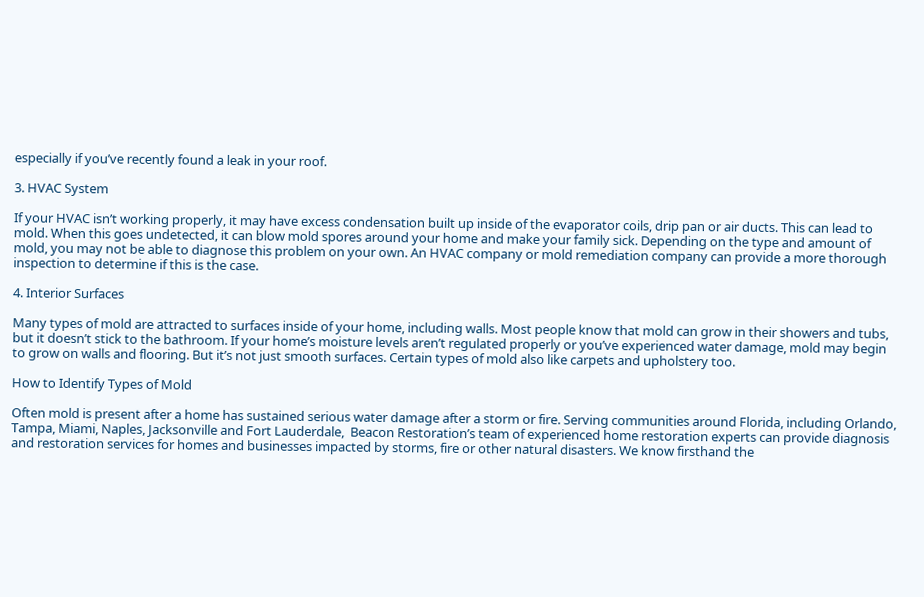especially if you’ve recently found a leak in your roof.

3. HVAC System

If your HVAC isn’t working properly, it may have excess condensation built up inside of the evaporator coils, drip pan or air ducts. This can lead to mold. When this goes undetected, it can blow mold spores around your home and make your family sick. Depending on the type and amount of mold, you may not be able to diagnose this problem on your own. An HVAC company or mold remediation company can provide a more thorough inspection to determine if this is the case.

4. Interior Surfaces

Many types of mold are attracted to surfaces inside of your home, including walls. Most people know that mold can grow in their showers and tubs, but it doesn’t stick to the bathroom. If your home’s moisture levels aren’t regulated properly or you’ve experienced water damage, mold may begin to grow on walls and flooring. But it’s not just smooth surfaces. Certain types of mold also like carpets and upholstery too.

How to Identify Types of Mold

Often mold is present after a home has sustained serious water damage after a storm or fire. Serving communities around Florida, including Orlando, Tampa, Miami, Naples, Jacksonville and Fort Lauderdale,  Beacon Restoration’s team of experienced home restoration experts can provide diagnosis and restoration services for homes and businesses impacted by storms, fire or other natural disasters. We know firsthand the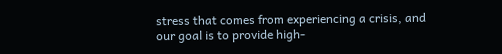stress that comes from experiencing a crisis, and our goal is to provide high-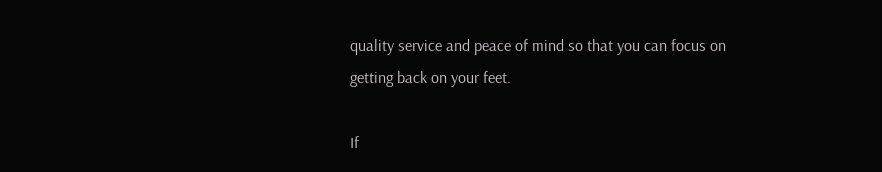quality service and peace of mind so that you can focus on getting back on your feet.

If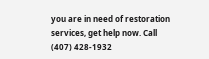you are in need of restoration services, get help now. Call (407) 428-1932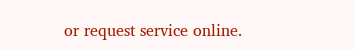or request service online.